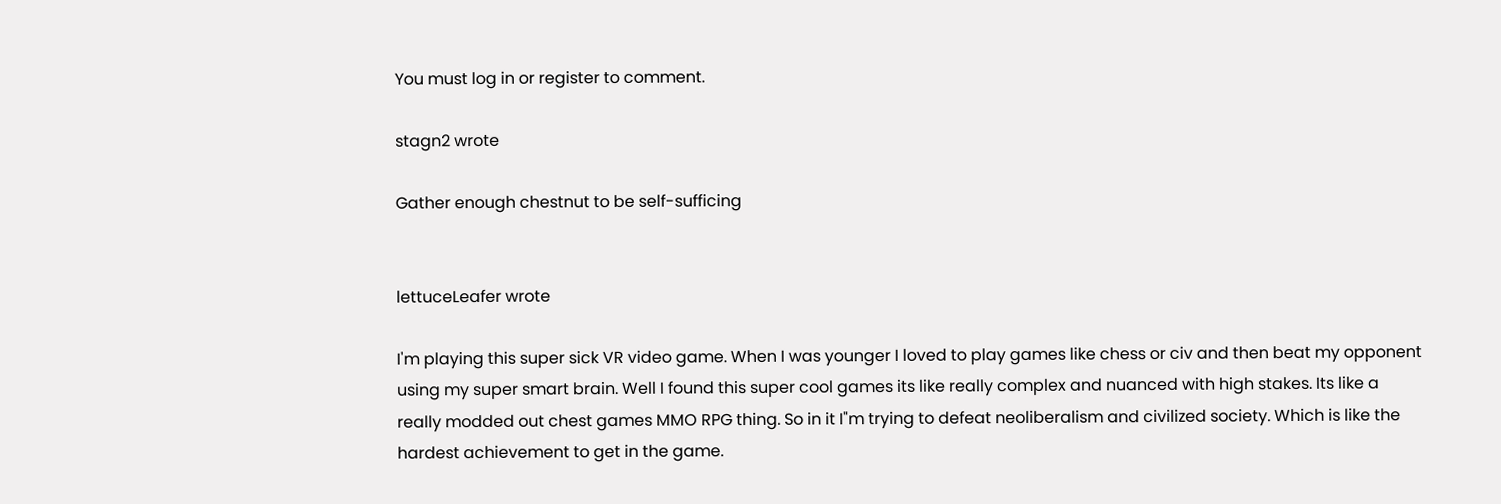You must log in or register to comment.

stagn2 wrote

Gather enough chestnut to be self-sufficing


lettuceLeafer wrote

I'm playing this super sick VR video game. When I was younger I loved to play games like chess or civ and then beat my opponent using my super smart brain. Well I found this super cool games its like really complex and nuanced with high stakes. Its like a really modded out chest games MMO RPG thing. So in it I"m trying to defeat neoliberalism and civilized society. Which is like the hardest achievement to get in the game.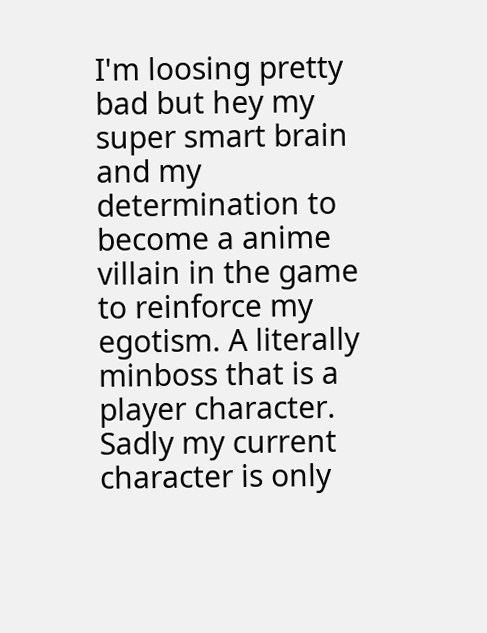I'm loosing pretty bad but hey my super smart brain and my determination to become a anime villain in the game to reinforce my egotism. A literally minboss that is a player character. Sadly my current character is only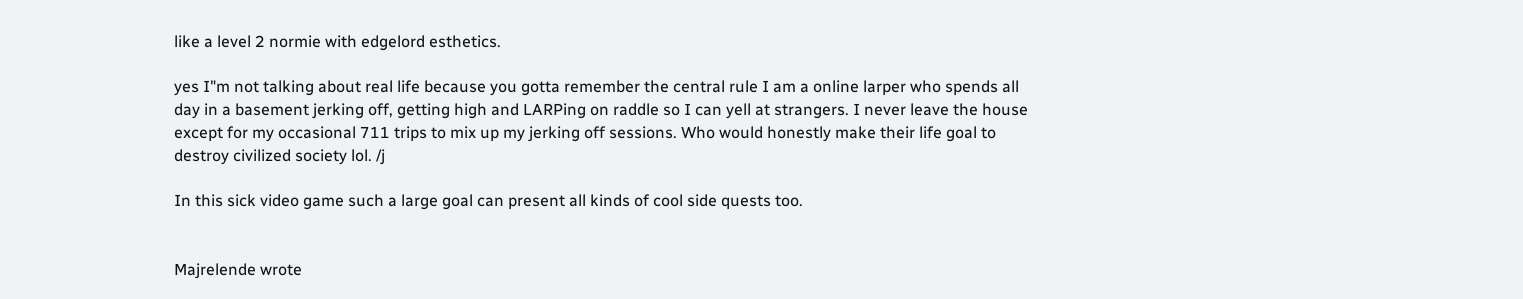like a level 2 normie with edgelord esthetics.

yes I"m not talking about real life because you gotta remember the central rule I am a online larper who spends all day in a basement jerking off, getting high and LARPing on raddle so I can yell at strangers. I never leave the house except for my occasional 711 trips to mix up my jerking off sessions. Who would honestly make their life goal to destroy civilized society lol. /j

In this sick video game such a large goal can present all kinds of cool side quests too.


Majrelende wrote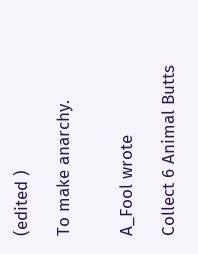(edited )

To make anarchy.


A_Fool wrote

Collect 6 Animal Butts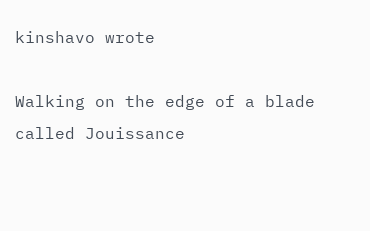kinshavo wrote

Walking on the edge of a blade called Jouissance